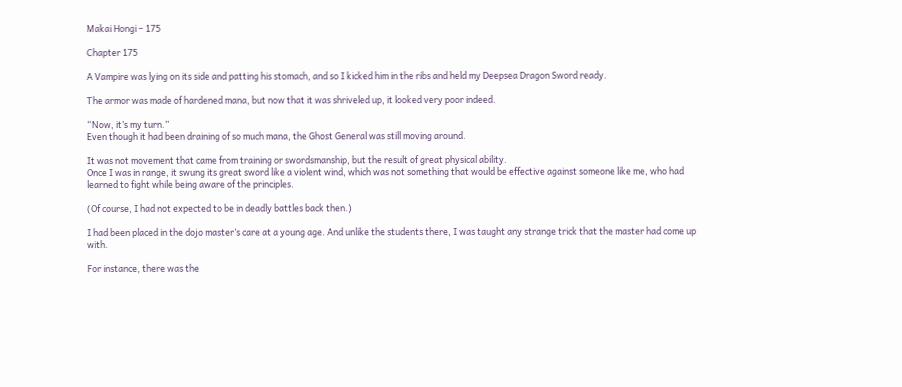Makai Hongi – 175

Chapter 175

A Vampire was lying on its side and patting his stomach, and so I kicked him in the ribs and held my Deepsea Dragon Sword ready.

The armor was made of hardened mana, but now that it was shriveled up, it looked very poor indeed.

“Now, it’s my turn.”
Even though it had been draining of so much mana, the Ghost General was still moving around.

It was not movement that came from training or swordsmanship, but the result of great physical ability.
Once I was in range, it swung its great sword like a violent wind, which was not something that would be effective against someone like me, who had learned to fight while being aware of the principles.

(Of course, I had not expected to be in deadly battles back then.)

I had been placed in the dojo master’s care at a young age. And unlike the students there, I was taught any strange trick that the master had come up with.

For instance, there was the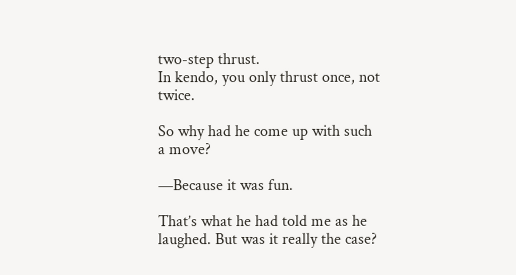two-step thrust.
In kendo, you only thrust once, not twice.

So why had he come up with such a move?

—Because it was fun.

That’s what he had told me as he laughed. But was it really the case?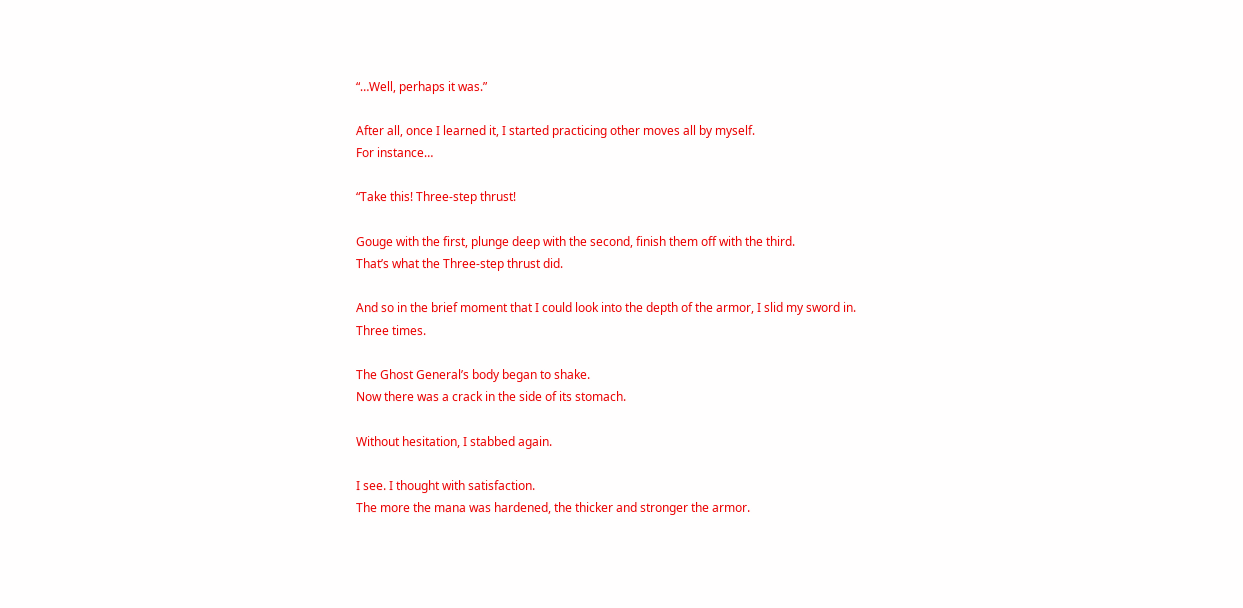“…Well, perhaps it was.”

After all, once I learned it, I started practicing other moves all by myself.
For instance…

“Take this! Three-step thrust!

Gouge with the first, plunge deep with the second, finish them off with the third.
That’s what the Three-step thrust did.

And so in the brief moment that I could look into the depth of the armor, I slid my sword in. Three times.

The Ghost General’s body began to shake.
Now there was a crack in the side of its stomach.

Without hesitation, I stabbed again.

I see. I thought with satisfaction.
The more the mana was hardened, the thicker and stronger the armor.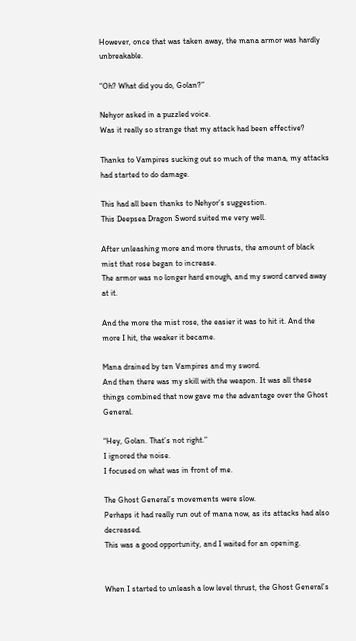However, once that was taken away, the mana armor was hardly unbreakable.

“Oh? What did you do, Golan?”

Nehyor asked in a puzzled voice.
Was it really so strange that my attack had been effective?

Thanks to Vampires sucking out so much of the mana, my attacks had started to do damage.

This had all been thanks to Nehyor’s suggestion.
This Deepsea Dragon Sword suited me very well.

After unleashing more and more thrusts, the amount of black mist that rose began to increase.
The armor was no longer hard enough, and my sword carved away at it.

And the more the mist rose, the easier it was to hit it. And the more I hit, the weaker it became.

Mana drained by ten Vampires and my sword.
And then there was my skill with the weapon. It was all these things combined that now gave me the advantage over the Ghost General.

“Hey, Golan. That’s not right.”
I ignored the noise.
I focused on what was in front of me.

The Ghost General’s movements were slow.
Perhaps it had really run out of mana now, as its attacks had also decreased.
This was a good opportunity, and I waited for an opening.


When I started to unleash a low level thrust, the Ghost General’s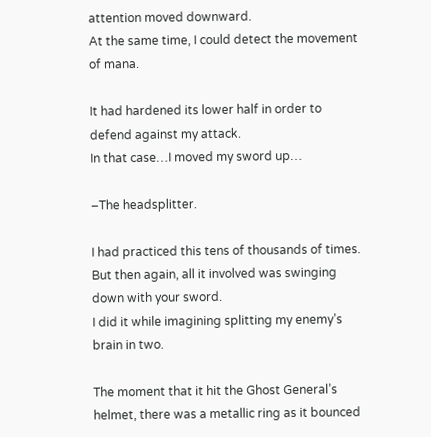attention moved downward.
At the same time, I could detect the movement of mana.

It had hardened its lower half in order to defend against my attack.
In that case…I moved my sword up…

–The headsplitter.

I had practiced this tens of thousands of times.
But then again, all it involved was swinging down with your sword.
I did it while imagining splitting my enemy’s brain in two.

The moment that it hit the Ghost General’s helmet, there was a metallic ring as it bounced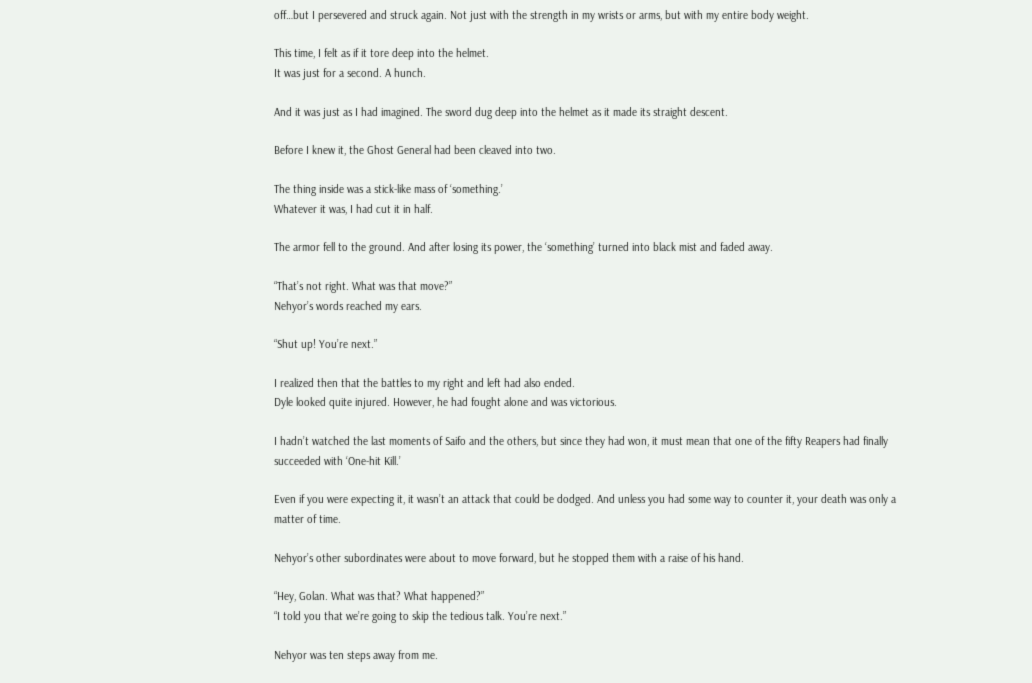off…but I persevered and struck again. Not just with the strength in my wrists or arms, but with my entire body weight.

This time, I felt as if it tore deep into the helmet.
It was just for a second. A hunch.

And it was just as I had imagined. The sword dug deep into the helmet as it made its straight descent.

Before I knew it, the Ghost General had been cleaved into two.

The thing inside was a stick-like mass of ‘something.’
Whatever it was, I had cut it in half.

The armor fell to the ground. And after losing its power, the ‘something’ turned into black mist and faded away.

“That’s not right. What was that move?”
Nehyor’s words reached my ears.

“Shut up! You’re next.”

I realized then that the battles to my right and left had also ended.
Dyle looked quite injured. However, he had fought alone and was victorious.

I hadn’t watched the last moments of Saifo and the others, but since they had won, it must mean that one of the fifty Reapers had finally succeeded with ‘One-hit Kill.’

Even if you were expecting it, it wasn’t an attack that could be dodged. And unless you had some way to counter it, your death was only a matter of time.

Nehyor’s other subordinates were about to move forward, but he stopped them with a raise of his hand.

“Hey, Golan. What was that? What happened?”
“I told you that we’re going to skip the tedious talk. You’re next.”

Nehyor was ten steps away from me.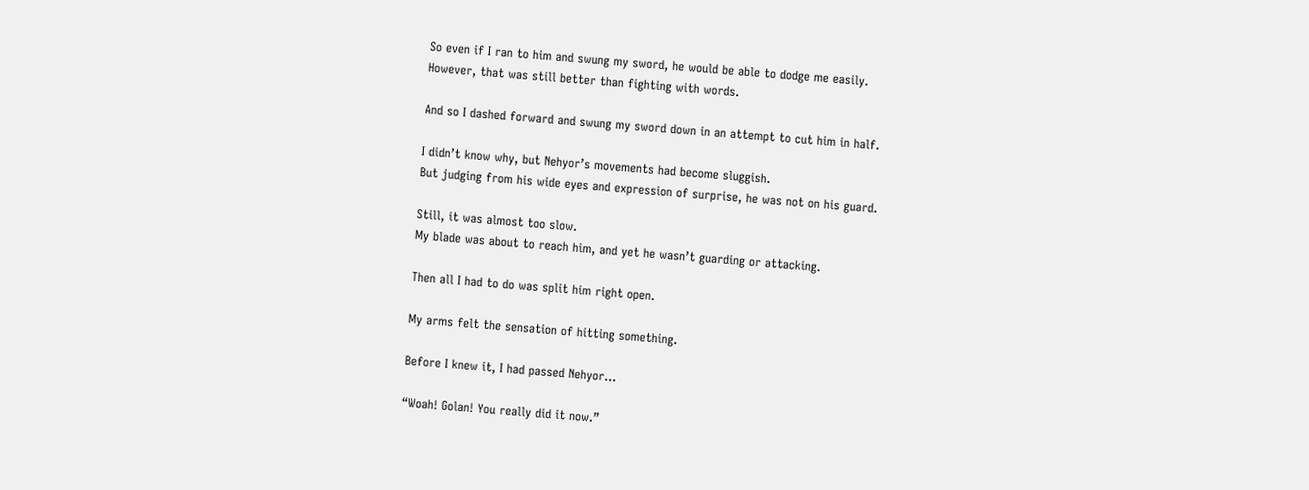So even if I ran to him and swung my sword, he would be able to dodge me easily.
However, that was still better than fighting with words.

And so I dashed forward and swung my sword down in an attempt to cut him in half.

I didn’t know why, but Nehyor’s movements had become sluggish.
But judging from his wide eyes and expression of surprise, he was not on his guard.

Still, it was almost too slow.
My blade was about to reach him, and yet he wasn’t guarding or attacking.

Then all I had to do was split him right open.

My arms felt the sensation of hitting something.

Before I knew it, I had passed Nehyor…

“Woah! Golan! You really did it now.”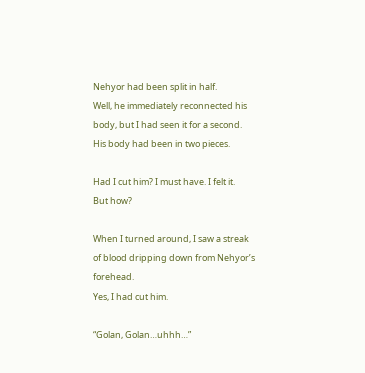Nehyor had been split in half.
Well, he immediately reconnected his body, but I had seen it for a second. His body had been in two pieces.

Had I cut him? I must have. I felt it.
But how?

When I turned around, I saw a streak of blood dripping down from Nehyor’s forehead.
Yes, I had cut him.

“Golan, Golan…uhhh…”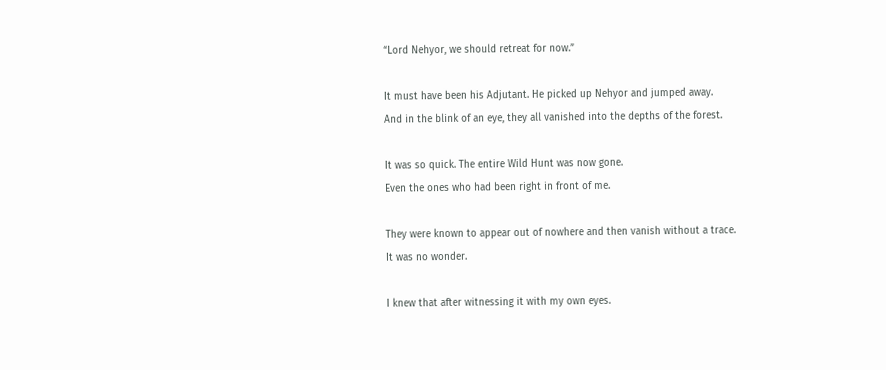“Lord Nehyor, we should retreat for now.”

It must have been his Adjutant. He picked up Nehyor and jumped away.
And in the blink of an eye, they all vanished into the depths of the forest.

It was so quick. The entire Wild Hunt was now gone.
Even the ones who had been right in front of me.

They were known to appear out of nowhere and then vanish without a trace.
It was no wonder.

I knew that after witnessing it with my own eyes.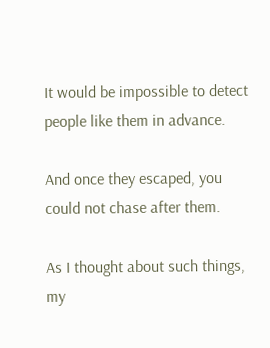It would be impossible to detect people like them in advance.

And once they escaped, you could not chase after them.

As I thought about such things, my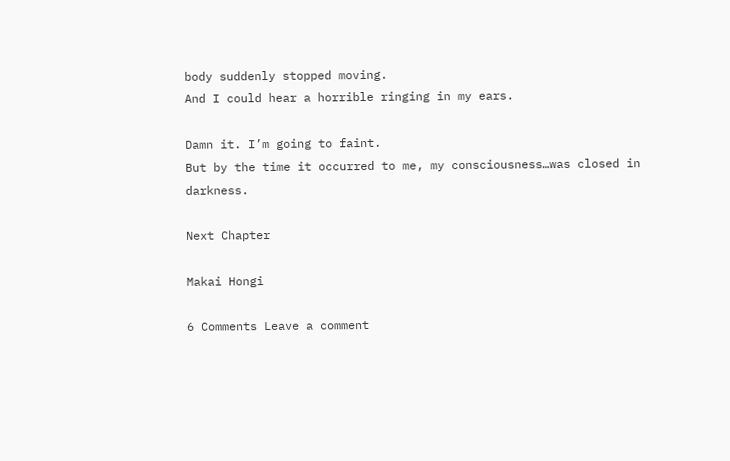body suddenly stopped moving.
And I could hear a horrible ringing in my ears.

Damn it. I’m going to faint.
But by the time it occurred to me, my consciousness…was closed in darkness.

Next Chapter

Makai Hongi

6 Comments Leave a comment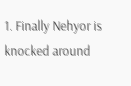1. Finally Nehyor is knocked around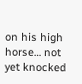on his high horse… not yet knocked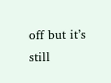off but it’s still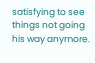satisfying to see things not going his way anymore.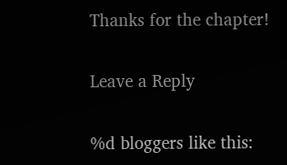Thanks for the chapter!

Leave a Reply

%d bloggers like this: